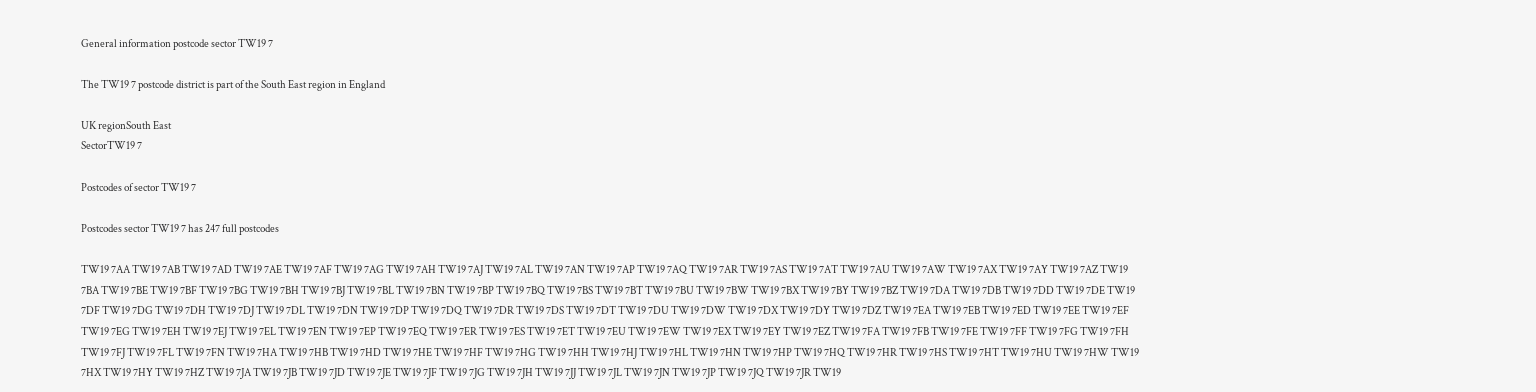General information postcode sector TW19 7

The TW19 7 postcode district is part of the South East region in England

UK regionSouth East
SectorTW19 7

Postcodes of sector TW19 7

Postcodes sector TW19 7 has 247 full postcodes

TW19 7AA TW19 7AB TW19 7AD TW19 7AE TW19 7AF TW19 7AG TW19 7AH TW19 7AJ TW19 7AL TW19 7AN TW19 7AP TW19 7AQ TW19 7AR TW19 7AS TW19 7AT TW19 7AU TW19 7AW TW19 7AX TW19 7AY TW19 7AZ TW19 7BA TW19 7BE TW19 7BF TW19 7BG TW19 7BH TW19 7BJ TW19 7BL TW19 7BN TW19 7BP TW19 7BQ TW19 7BS TW19 7BT TW19 7BU TW19 7BW TW19 7BX TW19 7BY TW19 7BZ TW19 7DA TW19 7DB TW19 7DD TW19 7DE TW19 7DF TW19 7DG TW19 7DH TW19 7DJ TW19 7DL TW19 7DN TW19 7DP TW19 7DQ TW19 7DR TW19 7DS TW19 7DT TW19 7DU TW19 7DW TW19 7DX TW19 7DY TW19 7DZ TW19 7EA TW19 7EB TW19 7ED TW19 7EE TW19 7EF TW19 7EG TW19 7EH TW19 7EJ TW19 7EL TW19 7EN TW19 7EP TW19 7EQ TW19 7ER TW19 7ES TW19 7ET TW19 7EU TW19 7EW TW19 7EX TW19 7EY TW19 7EZ TW19 7FA TW19 7FB TW19 7FE TW19 7FF TW19 7FG TW19 7FH TW19 7FJ TW19 7FL TW19 7FN TW19 7HA TW19 7HB TW19 7HD TW19 7HE TW19 7HF TW19 7HG TW19 7HH TW19 7HJ TW19 7HL TW19 7HN TW19 7HP TW19 7HQ TW19 7HR TW19 7HS TW19 7HT TW19 7HU TW19 7HW TW19 7HX TW19 7HY TW19 7HZ TW19 7JA TW19 7JB TW19 7JD TW19 7JE TW19 7JF TW19 7JG TW19 7JH TW19 7JJ TW19 7JL TW19 7JN TW19 7JP TW19 7JQ TW19 7JR TW19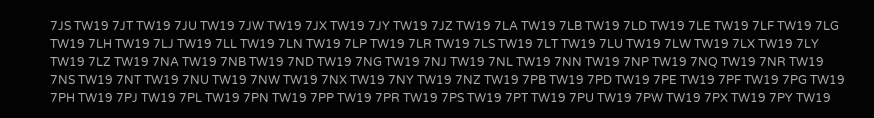7JS TW19 7JT TW19 7JU TW19 7JW TW19 7JX TW19 7JY TW19 7JZ TW19 7LA TW19 7LB TW19 7LD TW19 7LE TW19 7LF TW19 7LG TW19 7LH TW19 7LJ TW19 7LL TW19 7LN TW19 7LP TW19 7LR TW19 7LS TW19 7LT TW19 7LU TW19 7LW TW19 7LX TW19 7LY TW19 7LZ TW19 7NA TW19 7NB TW19 7ND TW19 7NG TW19 7NJ TW19 7NL TW19 7NN TW19 7NP TW19 7NQ TW19 7NR TW19 7NS TW19 7NT TW19 7NU TW19 7NW TW19 7NX TW19 7NY TW19 7NZ TW19 7PB TW19 7PD TW19 7PE TW19 7PF TW19 7PG TW19 7PH TW19 7PJ TW19 7PL TW19 7PN TW19 7PP TW19 7PR TW19 7PS TW19 7PT TW19 7PU TW19 7PW TW19 7PX TW19 7PY TW19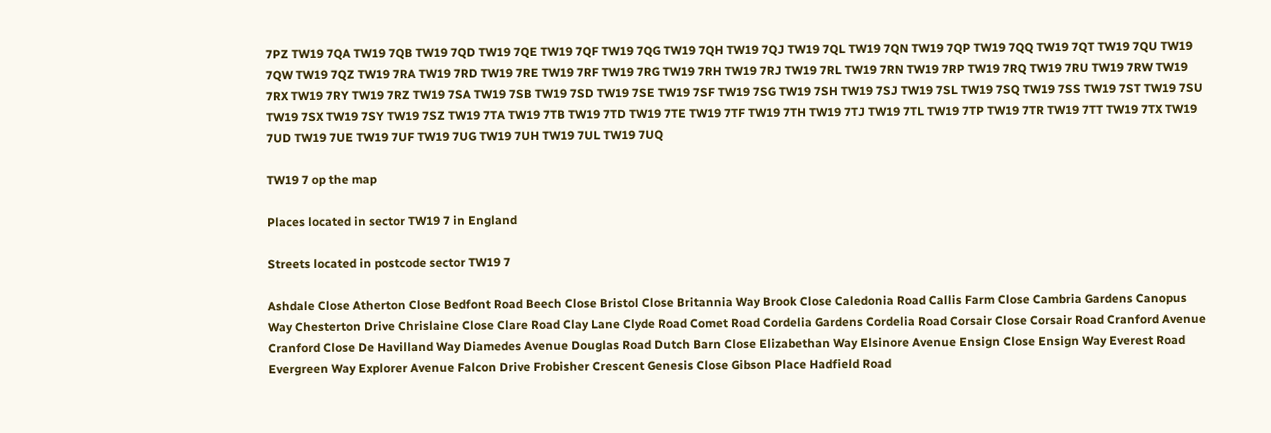7PZ TW19 7QA TW19 7QB TW19 7QD TW19 7QE TW19 7QF TW19 7QG TW19 7QH TW19 7QJ TW19 7QL TW19 7QN TW19 7QP TW19 7QQ TW19 7QT TW19 7QU TW19 7QW TW19 7QZ TW19 7RA TW19 7RD TW19 7RE TW19 7RF TW19 7RG TW19 7RH TW19 7RJ TW19 7RL TW19 7RN TW19 7RP TW19 7RQ TW19 7RU TW19 7RW TW19 7RX TW19 7RY TW19 7RZ TW19 7SA TW19 7SB TW19 7SD TW19 7SE TW19 7SF TW19 7SG TW19 7SH TW19 7SJ TW19 7SL TW19 7SQ TW19 7SS TW19 7ST TW19 7SU TW19 7SX TW19 7SY TW19 7SZ TW19 7TA TW19 7TB TW19 7TD TW19 7TE TW19 7TF TW19 7TH TW19 7TJ TW19 7TL TW19 7TP TW19 7TR TW19 7TT TW19 7TX TW19 7UD TW19 7UE TW19 7UF TW19 7UG TW19 7UH TW19 7UL TW19 7UQ

TW19 7 op the map

Places located in sector TW19 7 in England

Streets located in postcode sector TW19 7

Ashdale Close Atherton Close Bedfont Road Beech Close Bristol Close Britannia Way Brook Close Caledonia Road Callis Farm Close Cambria Gardens Canopus Way Chesterton Drive Chrislaine Close Clare Road Clay Lane Clyde Road Comet Road Cordelia Gardens Cordelia Road Corsair Close Corsair Road Cranford Avenue Cranford Close De Havilland Way Diamedes Avenue Douglas Road Dutch Barn Close Elizabethan Way Elsinore Avenue Ensign Close Ensign Way Everest Road Evergreen Way Explorer Avenue Falcon Drive Frobisher Crescent Genesis Close Gibson Place Hadfield Road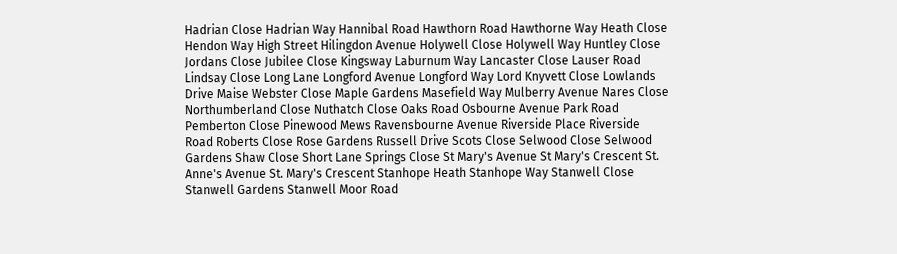Hadrian Close Hadrian Way Hannibal Road Hawthorn Road Hawthorne Way Heath Close Hendon Way High Street Hilingdon Avenue Holywell Close Holywell Way Huntley Close Jordans Close Jubilee Close Kingsway Laburnum Way Lancaster Close Lauser Road Lindsay Close Long Lane Longford Avenue Longford Way Lord Knyvett Close Lowlands Drive Maise Webster Close Maple Gardens Masefield Way Mulberry Avenue Nares Close Northumberland Close Nuthatch Close Oaks Road Osbourne Avenue Park Road Pemberton Close Pinewood Mews Ravensbourne Avenue Riverside Place Riverside Road Roberts Close Rose Gardens Russell Drive Scots Close Selwood Close Selwood Gardens Shaw Close Short Lane Springs Close St Mary's Avenue St Mary's Crescent St. Anne's Avenue St. Mary's Crescent Stanhope Heath Stanhope Way Stanwell Close Stanwell Gardens Stanwell Moor Road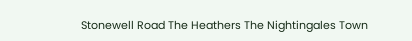Stonewell Road The Heathers The Nightingales Town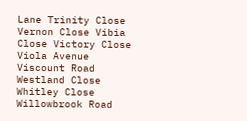Lane Trinity Close Vernon Close Vibia Close Victory Close Viola Avenue Viscount Road Westland Close Whitley Close Willowbrook Road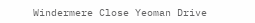Windermere Close Yeoman Drive